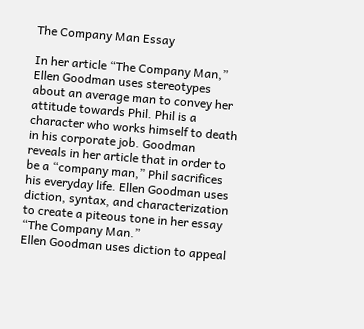The Company Man Essay

In her article “The Company Man,” Ellen Goodman uses stereotypes about an average man to convey her attitude towards Phil. Phil is a character who works himself to death in his corporate job. Goodman reveals in her article that in order to be a “company man,” Phil sacrifices his everyday life. Ellen Goodman uses diction, syntax, and characterization to create a piteous tone in her essay “The Company Man.”
Ellen Goodman uses diction to appeal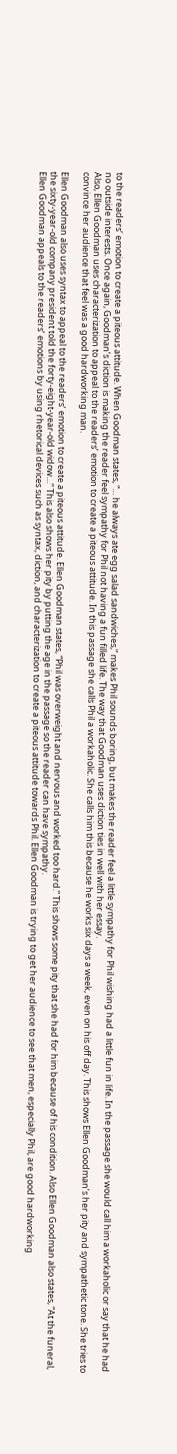to the readers’ emotion to create a piteous attitude. When Goodman states, “… he always ate egg salad sandwiches,” makes Phil sounds boring, but makes the reader feel a little sympathy for Phil wishing had a little fun in life. In the passage she would call him a workaholic or say that he had no outside interests. Once again, Goodman’s diction is making the reader feel sympathy for Phil not having a fun filled life. The way that Goodman uses diction ties in well with her essay.
Also, Ellen Goodman uses characterization to appeal to the readers’ emotion to create a piteous attitude. In this passage she calls Phil a workaholic. She calls him this because he works six days a week, even on his off day. This shows Ellen Goodman’s her pity and sympathetic tone. She tries to convince her audience that feel was a good hardworking man.

Ellen Goodman also uses syntax to appeal to the readers’ emotion to create a piteous attitude. Ellen Goodman states, “Phil was overweight and nervous and worked too hard.” This shows some pity that she had for him because of his condition. Also Ellen Goodman also states, “At the funeral, the sixty-year-old company president told the forty-eight-year-old widow…” This also shows her pity by putting the age in the passage so the reader can have sympathy.
Ellen Goodman appeals to the readers’ emotions by using rhetorical devices such as syntax, diction, and characterization to create a piteous attitude towards Phil. Ellen Goodman is trying to get her audience to see that men, especially Phil, are good hardworking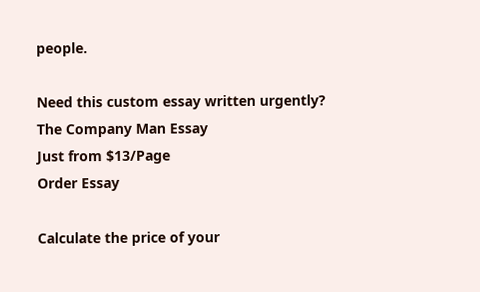people.

Need this custom essay written urgently?
The Company Man Essay
Just from $13/Page
Order Essay

Calculate the price of your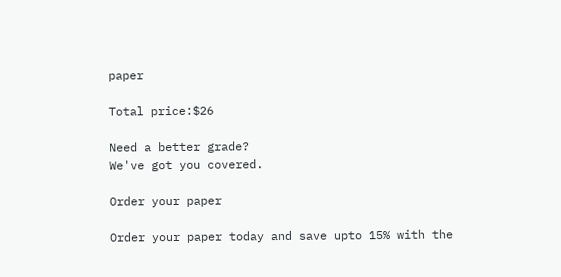paper

Total price:$26

Need a better grade?
We've got you covered.

Order your paper

Order your paper today and save upto 15% with the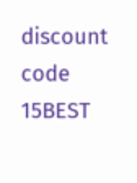discount code 15BEST